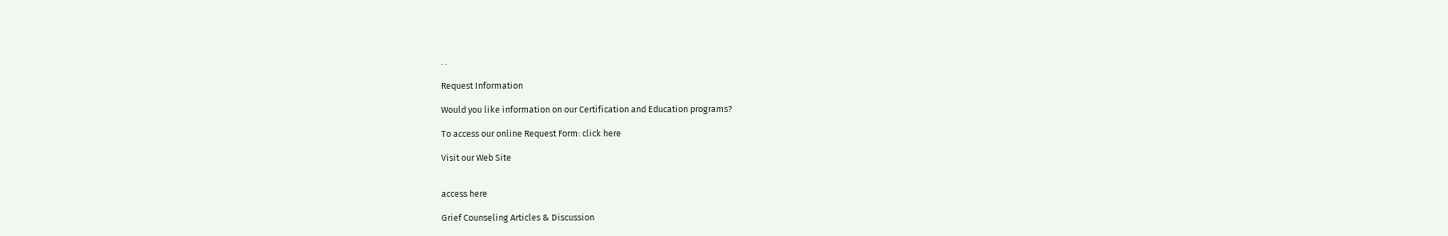. .

Request Information

Would you like information on our Certification and Education programs?

To access our online Request Form: click here

Visit our Web Site


access here

Grief Counseling Articles & Discussion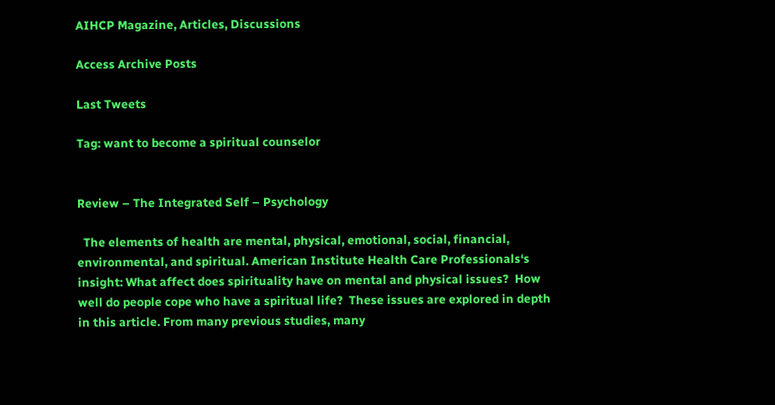AIHCP Magazine, Articles, Discussions

Access Archive Posts

Last Tweets

Tag: want to become a spiritual counselor


Review – The Integrated Self – Psychology

  The elements of health are mental, physical, emotional, social, financial, environmental, and spiritual. American Institute Health Care Professionals‘s insight: What affect does spirituality have on mental and physical issues?  How well do people cope who have a spiritual life?  These issues are explored in depth in this article. From many previous studies, many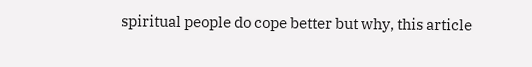spiritual people do cope better but why, this article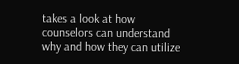takes a look at how counselors can understand why and how they can utilize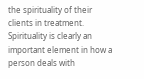the spirituality of their clients in treatment. Spirituality is clearly an important element in how a person deals with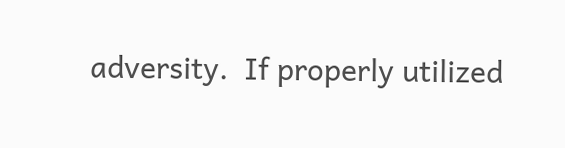adversity.  If properly utilized